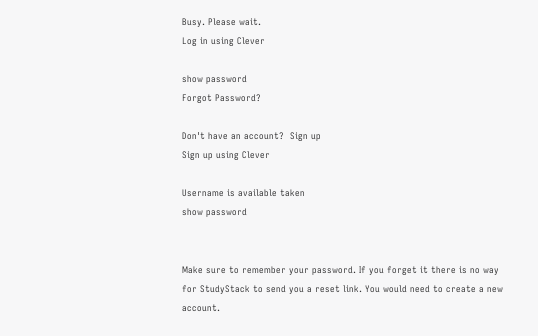Busy. Please wait.
Log in using Clever

show password
Forgot Password?

Don't have an account?  Sign up
Sign up using Clever

Username is available taken
show password


Make sure to remember your password. If you forget it there is no way for StudyStack to send you a reset link. You would need to create a new account.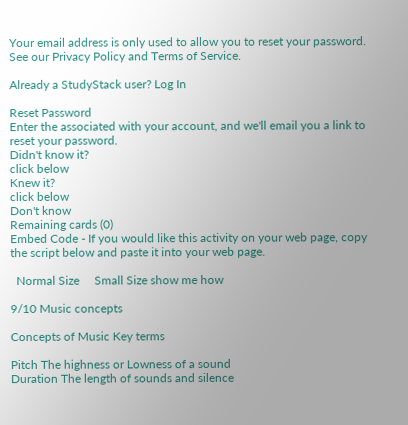Your email address is only used to allow you to reset your password. See our Privacy Policy and Terms of Service.

Already a StudyStack user? Log In

Reset Password
Enter the associated with your account, and we'll email you a link to reset your password.
Didn't know it?
click below
Knew it?
click below
Don't know
Remaining cards (0)
Embed Code - If you would like this activity on your web page, copy the script below and paste it into your web page.

  Normal Size     Small Size show me how

9/10 Music concepts

Concepts of Music Key terms

Pitch The highness or Lowness of a sound
Duration The length of sounds and silence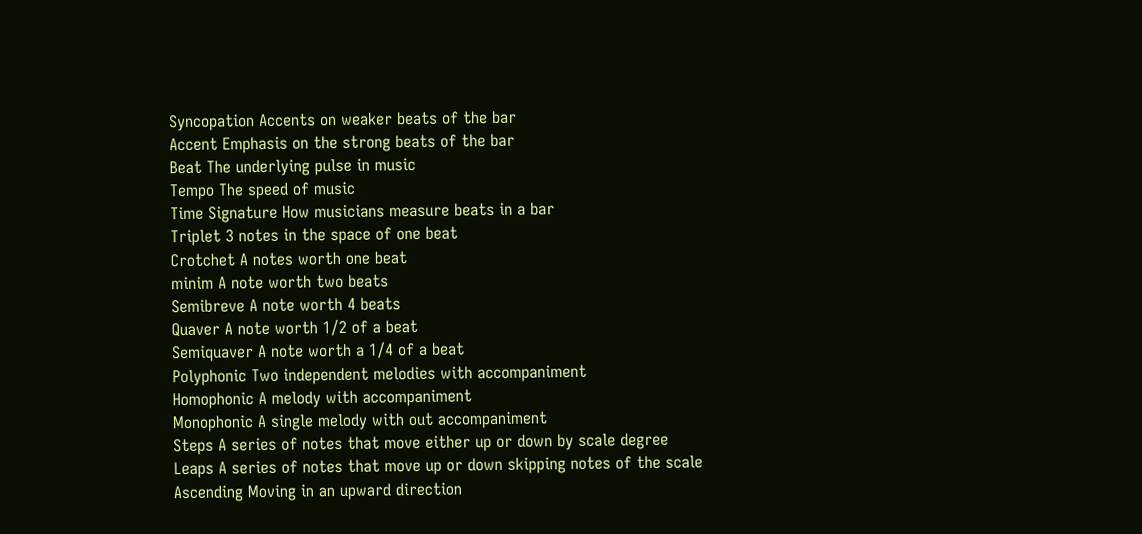Syncopation Accents on weaker beats of the bar
Accent Emphasis on the strong beats of the bar
Beat The underlying pulse in music
Tempo The speed of music
Time Signature How musicians measure beats in a bar
Triplet 3 notes in the space of one beat
Crotchet A notes worth one beat
minim A note worth two beats
Semibreve A note worth 4 beats
Quaver A note worth 1/2 of a beat
Semiquaver A note worth a 1/4 of a beat
Polyphonic Two independent melodies with accompaniment
Homophonic A melody with accompaniment
Monophonic A single melody with out accompaniment
Steps A series of notes that move either up or down by scale degree
Leaps A series of notes that move up or down skipping notes of the scale
Ascending Moving in an upward direction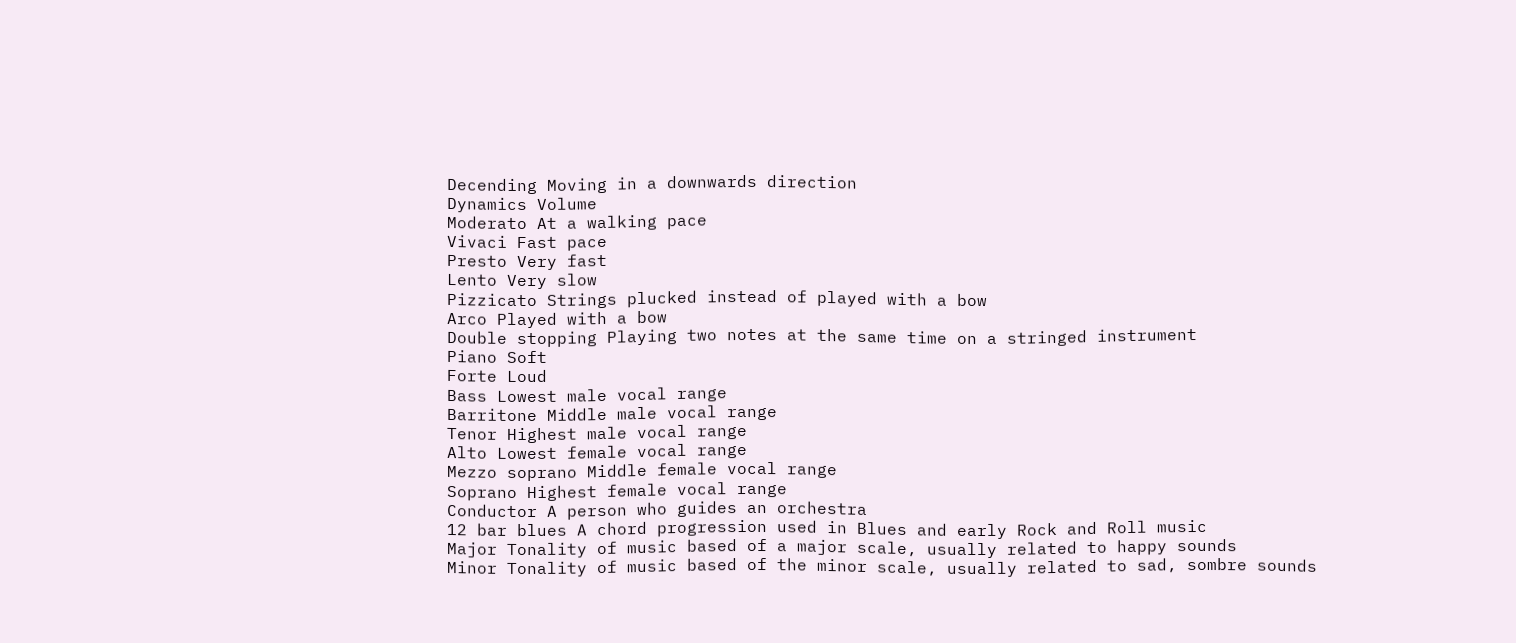Decending Moving in a downwards direction
Dynamics Volume
Moderato At a walking pace
Vivaci Fast pace
Presto Very fast
Lento Very slow
Pizzicato Strings plucked instead of played with a bow
Arco Played with a bow
Double stopping Playing two notes at the same time on a stringed instrument
Piano Soft
Forte Loud
Bass Lowest male vocal range
Barritone Middle male vocal range
Tenor Highest male vocal range
Alto Lowest female vocal range
Mezzo soprano Middle female vocal range
Soprano Highest female vocal range
Conductor A person who guides an orchestra
12 bar blues A chord progression used in Blues and early Rock and Roll music
Major Tonality of music based of a major scale, usually related to happy sounds
Minor Tonality of music based of the minor scale, usually related to sad, sombre sounds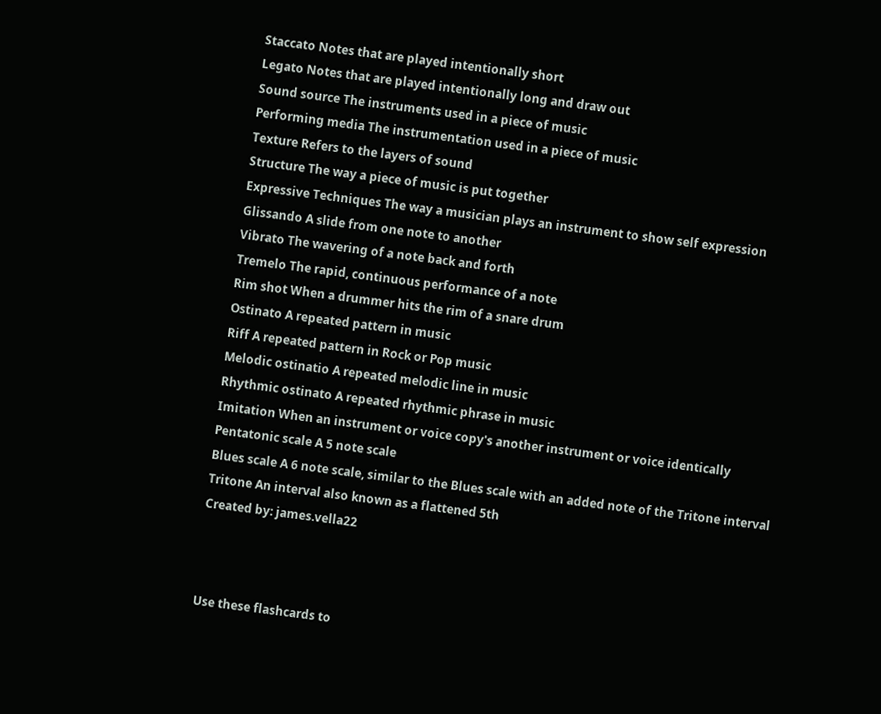Staccato Notes that are played intentionally short
Legato Notes that are played intentionally long and draw out
Sound source The instruments used in a piece of music
Performing media The instrumentation used in a piece of music
Texture Refers to the layers of sound
Structure The way a piece of music is put together
Expressive Techniques The way a musician plays an instrument to show self expression
Glissando A slide from one note to another
Vibrato The wavering of a note back and forth
Tremelo The rapid, continuous performance of a note
Rim shot When a drummer hits the rim of a snare drum
Ostinato A repeated pattern in music
Riff A repeated pattern in Rock or Pop music
Melodic ostinatio A repeated melodic line in music
Rhythmic ostinato A repeated rhythmic phrase in music
Imitation When an instrument or voice copy's another instrument or voice identically
Pentatonic scale A 5 note scale
Blues scale A 6 note scale, similar to the Blues scale with an added note of the Tritone interval
Tritone An interval also known as a flattened 5th
Created by: james.vella22



Use these flashcards to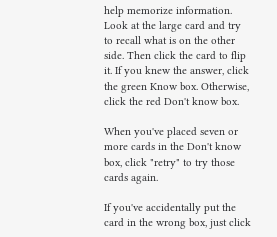help memorize information. Look at the large card and try to recall what is on the other side. Then click the card to flip it. If you knew the answer, click the green Know box. Otherwise, click the red Don't know box.

When you've placed seven or more cards in the Don't know box, click "retry" to try those cards again.

If you've accidentally put the card in the wrong box, just click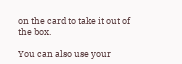on the card to take it out of the box.

You can also use your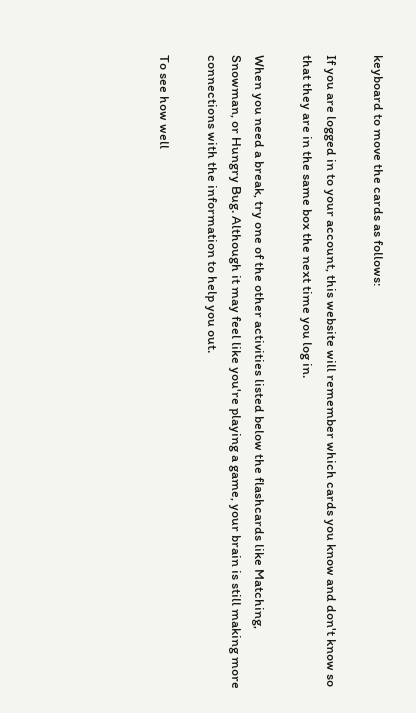keyboard to move the cards as follows:

If you are logged in to your account, this website will remember which cards you know and don't know so that they are in the same box the next time you log in.

When you need a break, try one of the other activities listed below the flashcards like Matching, Snowman, or Hungry Bug. Although it may feel like you're playing a game, your brain is still making more connections with the information to help you out.

To see how well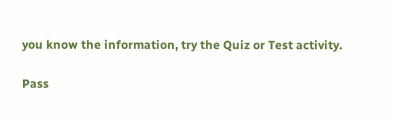you know the information, try the Quiz or Test activity.

Pass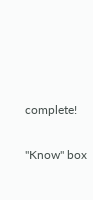complete!

"Know" box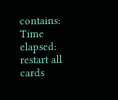contains:
Time elapsed:
restart all cards